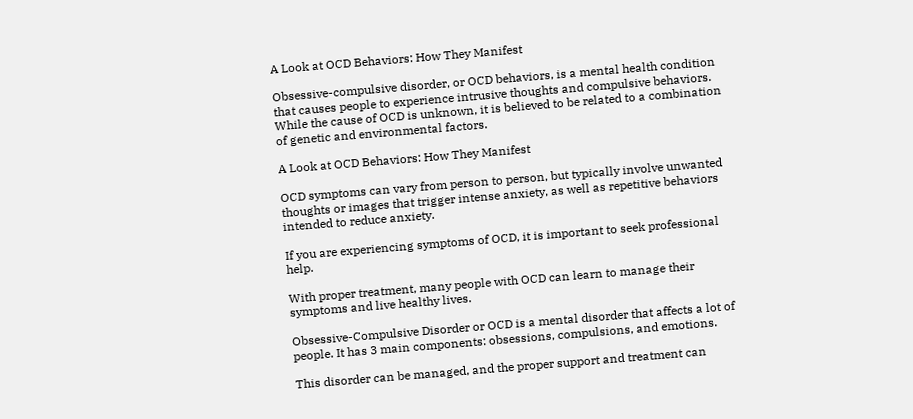A Look at OCD Behaviors: How They Manifest

Obsessive-compulsive disorder, or OCD behaviors, is a mental health condition that causes people to experience intrusive thoughts and compulsive behaviors. While the cause of OCD is unknown, it is believed to be related to a combination of genetic and environmental factors.

A Look at OCD Behaviors: How They Manifest

OCD symptoms can vary from person to person, but typically involve unwanted thoughts or images that trigger intense anxiety, as well as repetitive behaviors intended to reduce anxiety.

If you are experiencing symptoms of OCD, it is important to seek professional help.

With proper treatment, many people with OCD can learn to manage their symptoms and live healthy lives.

Obsessive-Compulsive Disorder or OCD is a mental disorder that affects a lot of people. It has 3 main components: obsessions, compulsions, and emotions.

This disorder can be managed, and the proper support and treatment can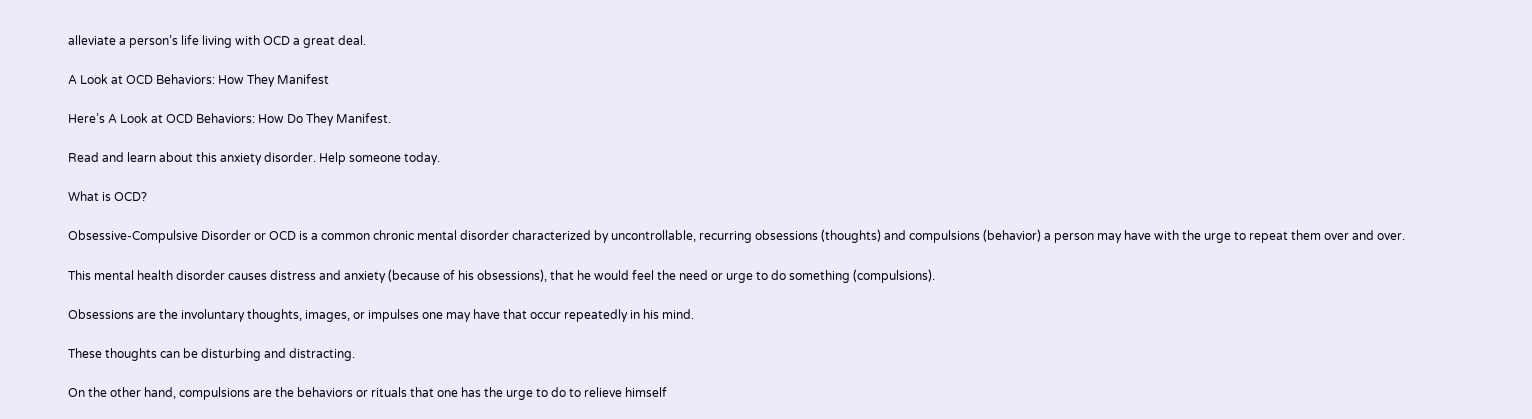alleviate a person’s life living with OCD a great deal.

A Look at OCD Behaviors: How They Manifest

Here’s A Look at OCD Behaviors: How Do They Manifest.

Read and learn about this anxiety disorder. Help someone today.

What is OCD?

Obsessive-Compulsive Disorder or OCD is a common chronic mental disorder characterized by uncontrollable, recurring obsessions (thoughts) and compulsions (behavior) a person may have with the urge to repeat them over and over.

This mental health disorder causes distress and anxiety (because of his obsessions), that he would feel the need or urge to do something (compulsions).

Obsessions are the involuntary thoughts, images, or impulses one may have that occur repeatedly in his mind.

These thoughts can be disturbing and distracting.

On the other hand, compulsions are the behaviors or rituals that one has the urge to do to relieve himself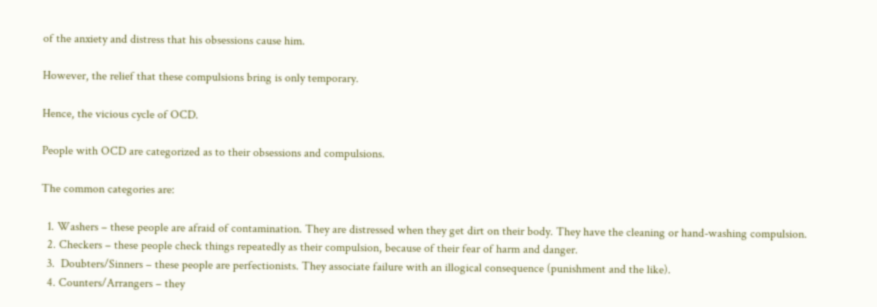of the anxiety and distress that his obsessions cause him.

However, the relief that these compulsions bring is only temporary.

Hence, the vicious cycle of OCD.

People with OCD are categorized as to their obsessions and compulsions.

The common categories are:

  1. Washers – these people are afraid of contamination. They are distressed when they get dirt on their body. They have the cleaning or hand-washing compulsion.
  2. Checkers – these people check things repeatedly as their compulsion, because of their fear of harm and danger.
  3.  Doubters/Sinners – these people are perfectionists. They associate failure with an illogical consequence (punishment and the like).
  4. Counters/Arrangers – they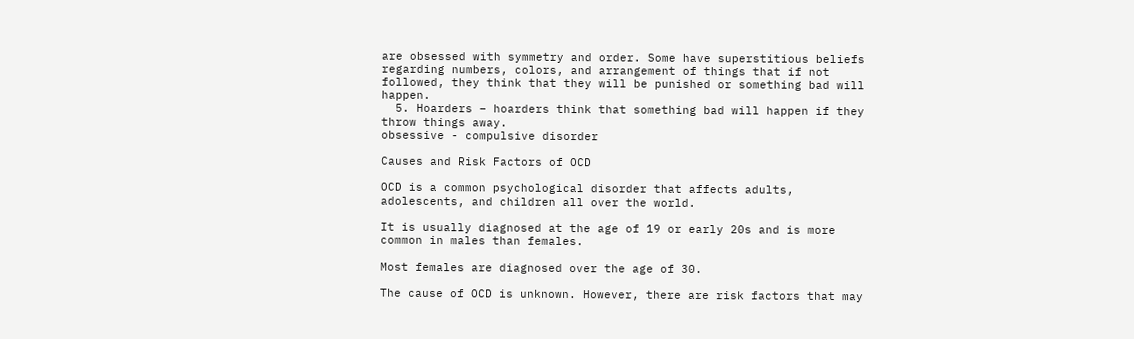are obsessed with symmetry and order. Some have superstitious beliefs regarding numbers, colors, and arrangement of things that if not followed, they think that they will be punished or something bad will happen.
  5. Hoarders – hoarders think that something bad will happen if they throw things away.
obsessive - compulsive disorder

Causes and Risk Factors of OCD

OCD is a common psychological disorder that affects adults, adolescents, and children all over the world.

It is usually diagnosed at the age of 19 or early 20s and is more common in males than females.

Most females are diagnosed over the age of 30.

The cause of OCD is unknown. However, there are risk factors that may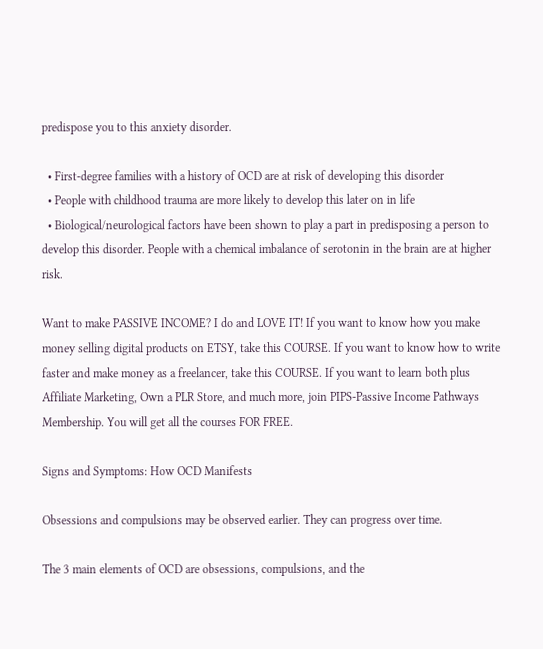predispose you to this anxiety disorder.

  • First-degree families with a history of OCD are at risk of developing this disorder
  • People with childhood trauma are more likely to develop this later on in life
  • Biological/neurological factors have been shown to play a part in predisposing a person to develop this disorder. People with a chemical imbalance of serotonin in the brain are at higher risk.

Want to make PASSIVE INCOME? I do and LOVE IT! If you want to know how you make money selling digital products on ETSY, take this COURSE. If you want to know how to write faster and make money as a freelancer, take this COURSE. If you want to learn both plus Affiliate Marketing, Own a PLR Store, and much more, join PIPS-Passive Income Pathways Membership. You will get all the courses FOR FREE.

Signs and Symptoms: How OCD Manifests

Obsessions and compulsions may be observed earlier. They can progress over time.

The 3 main elements of OCD are obsessions, compulsions, and the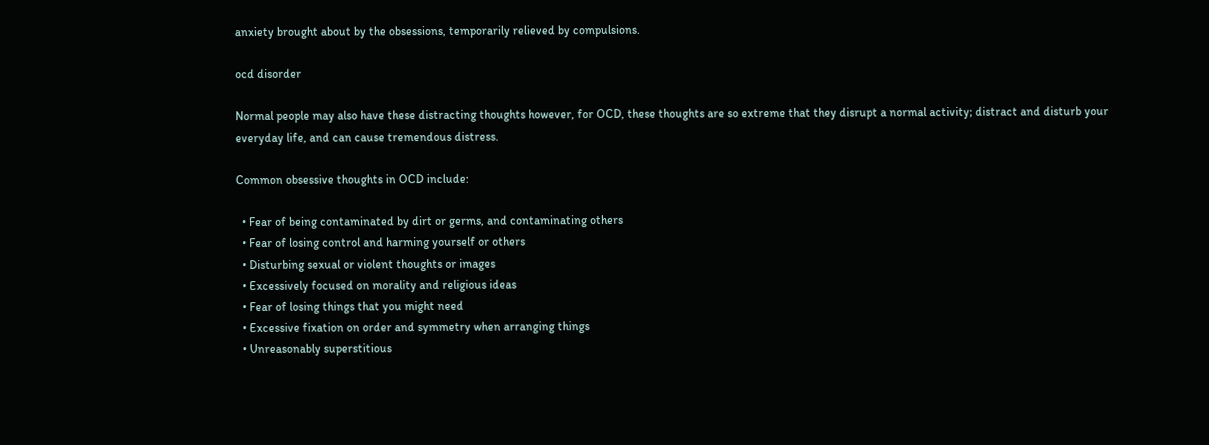anxiety brought about by the obsessions, temporarily relieved by compulsions.

ocd disorder

Normal people may also have these distracting thoughts however, for OCD, these thoughts are so extreme that they disrupt a normal activity; distract and disturb your everyday life, and can cause tremendous distress.

Common obsessive thoughts in OCD include:

  • Fear of being contaminated by dirt or germs, and contaminating others
  • Fear of losing control and harming yourself or others
  • Disturbing sexual or violent thoughts or images
  • Excessively focused on morality and religious ideas
  • Fear of losing things that you might need
  • Excessive fixation on order and symmetry when arranging things
  • Unreasonably superstitious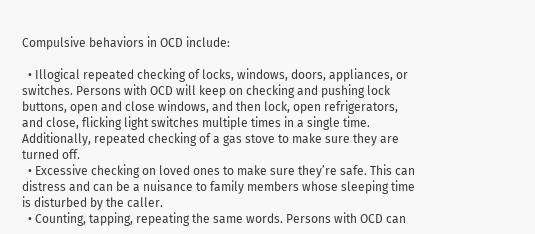Compulsive behaviors in OCD include:

  • Illogical repeated checking of locks, windows, doors, appliances, or switches. Persons with OCD will keep on checking and pushing lock buttons, open and close windows, and then lock, open refrigerators, and close, flicking light switches multiple times in a single time. Additionally, repeated checking of a gas stove to make sure they are turned off.
  • Excessive checking on loved ones to make sure they’re safe. This can distress and can be a nuisance to family members whose sleeping time is disturbed by the caller.
  • Counting, tapping, repeating the same words. Persons with OCD can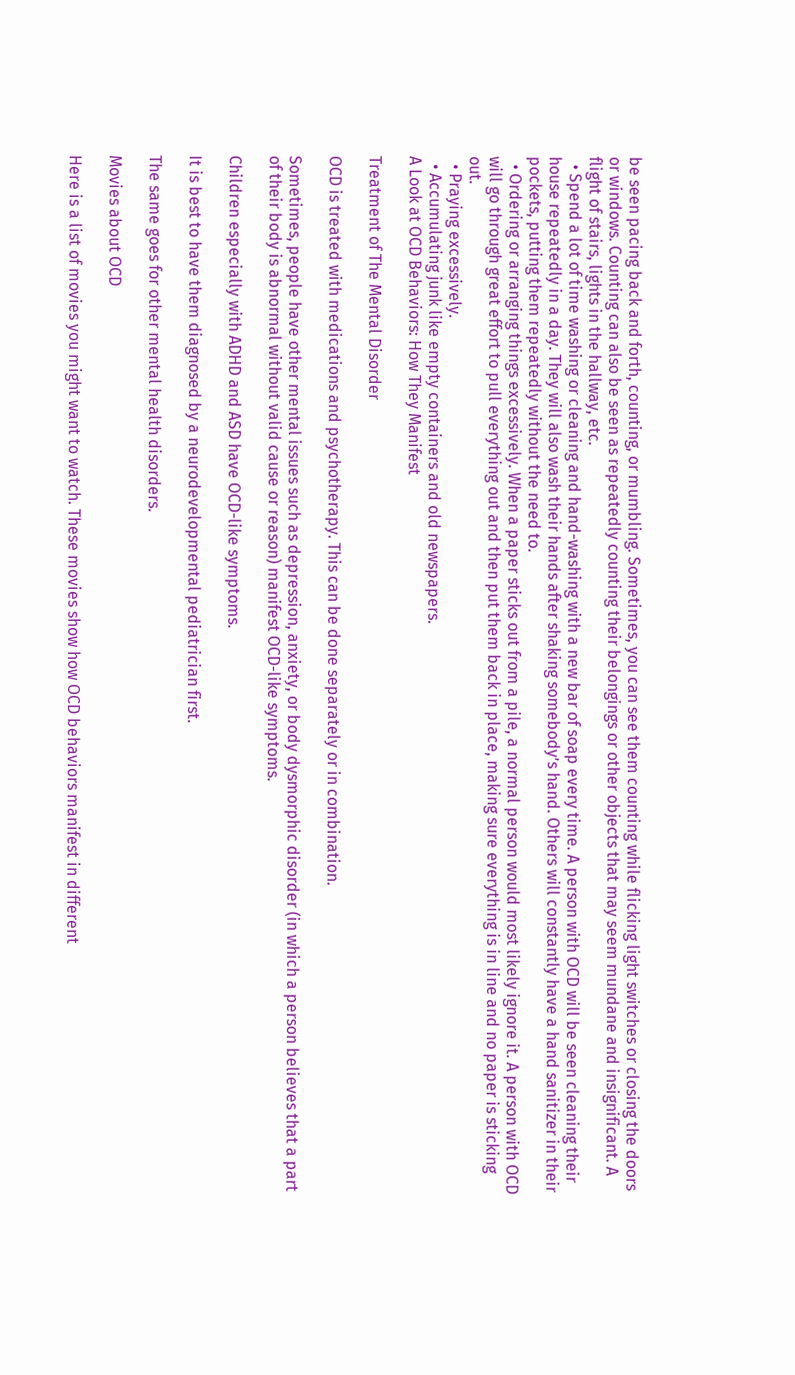be seen pacing back and forth, counting, or mumbling. Sometimes, you can see them counting while flicking light switches or closing the doors or windows. Counting can also be seen as repeatedly counting their belongings or other objects that may seem mundane and insignificant. A flight of stairs, lights in the hallway, etc.
  • Spend a lot of time washing or cleaning and hand-washing with a new bar of soap every time. A person with OCD will be seen cleaning their house repeatedly in a day. They will also wash their hands after shaking somebody’s hand. Others will constantly have a hand sanitizer in their pockets, putting them repeatedly without the need to.
  • Ordering or arranging things excessively. When a paper sticks out from a pile, a normal person would most likely ignore it. A person with OCD will go through great effort to pull everything out and then put them back in place, making sure everything is in line and no paper is sticking out.
  • Praying excessively.
  • Accumulating junk like empty containers and old newspapers.
A Look at OCD Behaviors: How They Manifest

Treatment of The Mental Disorder

OCD is treated with medications and psychotherapy. This can be done separately or in combination.

Sometimes, people have other mental issues such as depression, anxiety, or body dysmorphic disorder (in which a person believes that a part of their body is abnormal without valid cause or reason) manifest OCD-like symptoms.

Children especially with ADHD and ASD have OCD-like symptoms.

It is best to have them diagnosed by a neurodevelopmental pediatrician first.

The same goes for other mental health disorders.

Movies about OCD

Here is a list of movies you might want to watch. These movies show how OCD behaviors manifest in different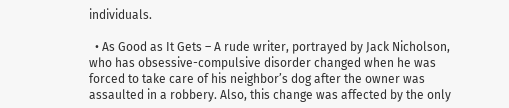individuals.

  • As Good as It Gets – A rude writer, portrayed by Jack Nicholson, who has obsessive-compulsive disorder changed when he was forced to take care of his neighbor’s dog after the owner was assaulted in a robbery. Also, this change was affected by the only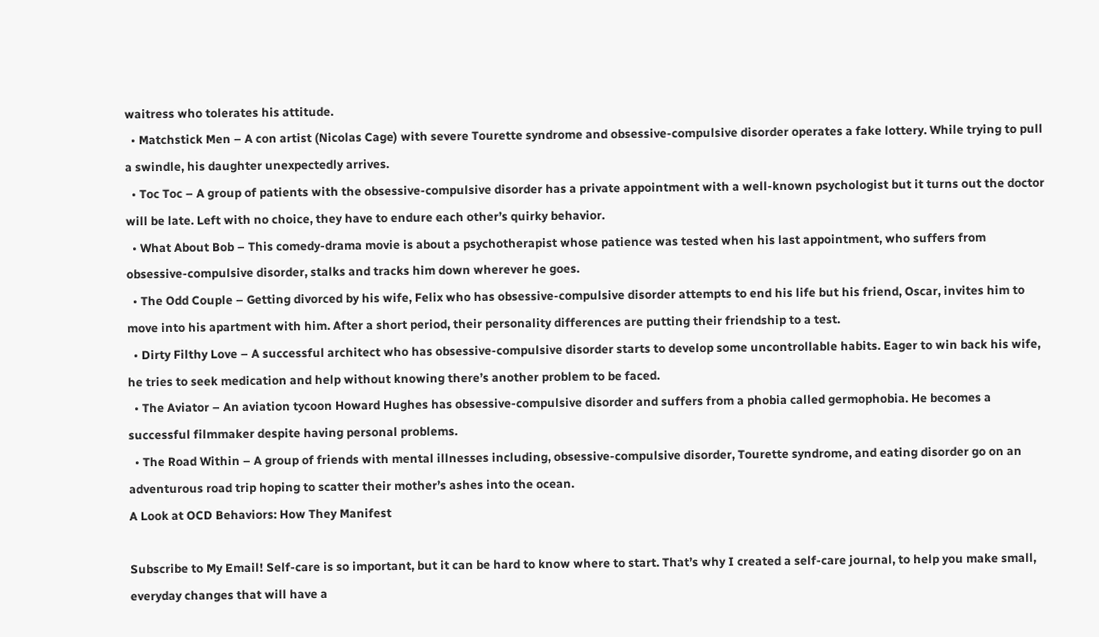waitress who tolerates his attitude.
  • Matchstick Men – A con artist (Nicolas Cage) with severe Tourette syndrome and obsessive-compulsive disorder operates a fake lottery. While trying to pull a swindle, his daughter unexpectedly arrives.
  • Toc Toc – A group of patients with the obsessive-compulsive disorder has a private appointment with a well-known psychologist but it turns out the doctor will be late. Left with no choice, they have to endure each other’s quirky behavior.
  • What About Bob – This comedy-drama movie is about a psychotherapist whose patience was tested when his last appointment, who suffers from obsessive-compulsive disorder, stalks and tracks him down wherever he goes.
  • The Odd Couple – Getting divorced by his wife, Felix who has obsessive-compulsive disorder attempts to end his life but his friend, Oscar, invites him to move into his apartment with him. After a short period, their personality differences are putting their friendship to a test.
  • Dirty Filthy Love – A successful architect who has obsessive-compulsive disorder starts to develop some uncontrollable habits. Eager to win back his wife, he tries to seek medication and help without knowing there’s another problem to be faced.
  • The Aviator – An aviation tycoon Howard Hughes has obsessive-compulsive disorder and suffers from a phobia called germophobia. He becomes a successful filmmaker despite having personal problems.
  • The Road Within – A group of friends with mental illnesses including, obsessive-compulsive disorder, Tourette syndrome, and eating disorder go on an adventurous road trip hoping to scatter their mother’s ashes into the ocean.
A Look at OCD Behaviors: How They Manifest

Subscribe to My Email! Self-care is so important, but it can be hard to know where to start. That’s why I created a self-care journal, to help you make small, everyday changes that will have a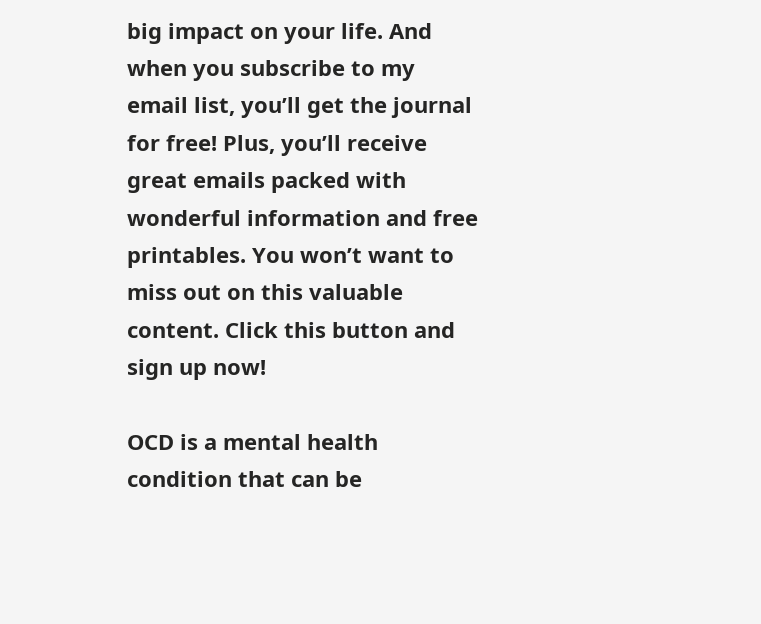big impact on your life. And when you subscribe to my email list, you’ll get the journal for free! Plus, you’ll receive great emails packed with wonderful information and free printables. You won’t want to miss out on this valuable content. Click this button and sign up now!

OCD is a mental health condition that can be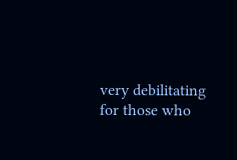very debilitating for those who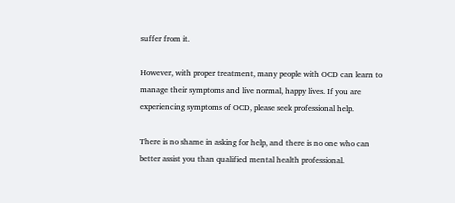suffer from it.

However, with proper treatment, many people with OCD can learn to manage their symptoms and live normal, happy lives. If you are experiencing symptoms of OCD, please seek professional help.

There is no shame in asking for help, and there is no one who can better assist you than qualified mental health professional.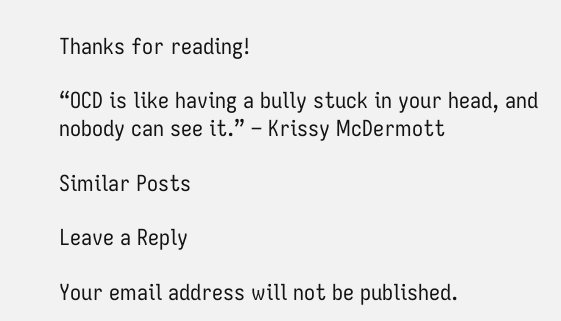Thanks for reading!

“OCD is like having a bully stuck in your head, and nobody can see it.” – Krissy McDermott

Similar Posts

Leave a Reply

Your email address will not be published.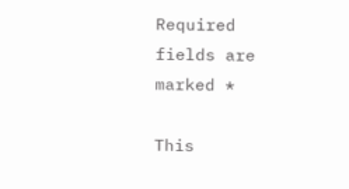Required fields are marked *

This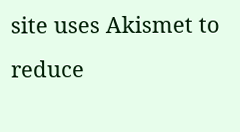site uses Akismet to reduce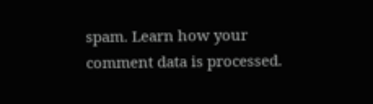spam. Learn how your comment data is processed.